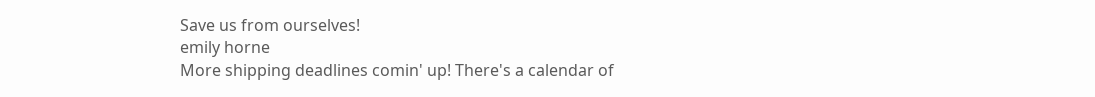Save us from ourselves!
emily horne
More shipping deadlines comin' up! There's a calendar of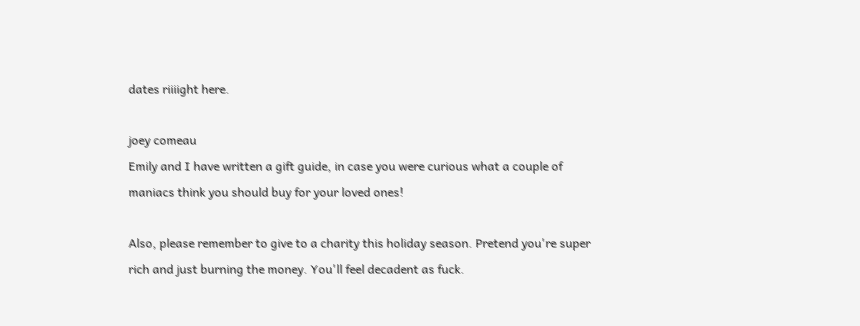dates riiiight here.

joey comeau
Emily and I have written a gift guide, in case you were curious what a couple of maniacs think you should buy for your loved ones!

Also, please remember to give to a charity this holiday season. Pretend you're super rich and just burning the money. You'll feel decadent as fuck.